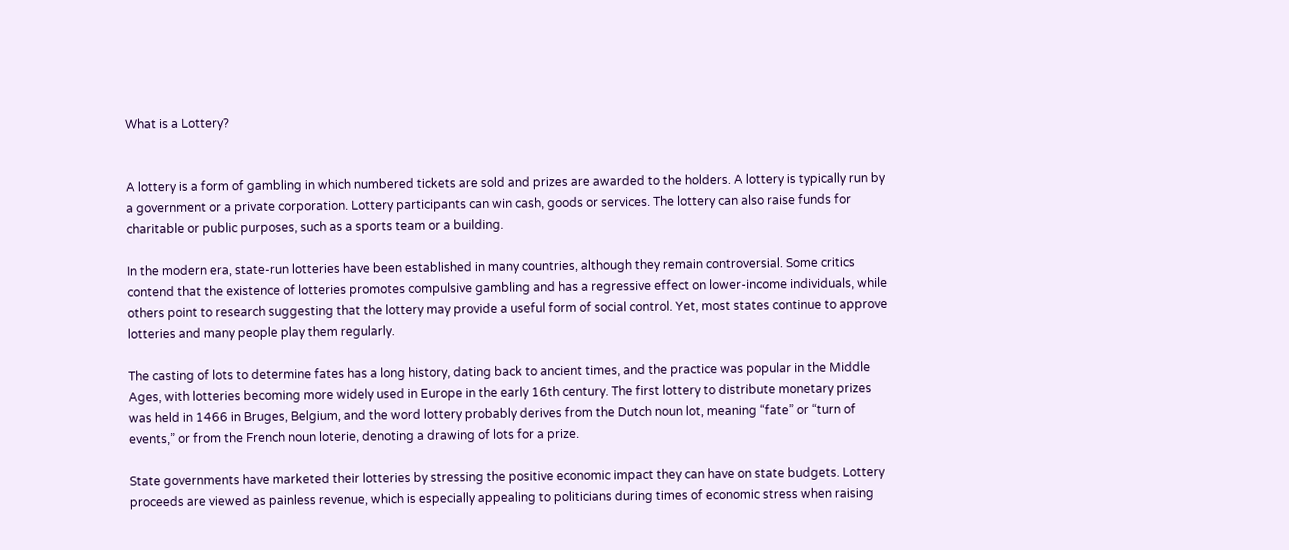What is a Lottery?


A lottery is a form of gambling in which numbered tickets are sold and prizes are awarded to the holders. A lottery is typically run by a government or a private corporation. Lottery participants can win cash, goods or services. The lottery can also raise funds for charitable or public purposes, such as a sports team or a building.

In the modern era, state-run lotteries have been established in many countries, although they remain controversial. Some critics contend that the existence of lotteries promotes compulsive gambling and has a regressive effect on lower-income individuals, while others point to research suggesting that the lottery may provide a useful form of social control. Yet, most states continue to approve lotteries and many people play them regularly.

The casting of lots to determine fates has a long history, dating back to ancient times, and the practice was popular in the Middle Ages, with lotteries becoming more widely used in Europe in the early 16th century. The first lottery to distribute monetary prizes was held in 1466 in Bruges, Belgium, and the word lottery probably derives from the Dutch noun lot, meaning “fate” or “turn of events,” or from the French noun loterie, denoting a drawing of lots for a prize.

State governments have marketed their lotteries by stressing the positive economic impact they can have on state budgets. Lottery proceeds are viewed as painless revenue, which is especially appealing to politicians during times of economic stress when raising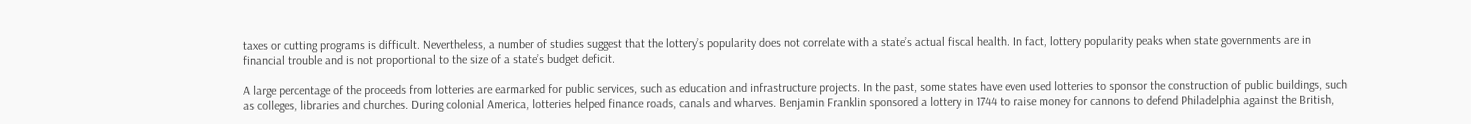taxes or cutting programs is difficult. Nevertheless, a number of studies suggest that the lottery’s popularity does not correlate with a state’s actual fiscal health. In fact, lottery popularity peaks when state governments are in financial trouble and is not proportional to the size of a state’s budget deficit.

A large percentage of the proceeds from lotteries are earmarked for public services, such as education and infrastructure projects. In the past, some states have even used lotteries to sponsor the construction of public buildings, such as colleges, libraries and churches. During colonial America, lotteries helped finance roads, canals and wharves. Benjamin Franklin sponsored a lottery in 1744 to raise money for cannons to defend Philadelphia against the British,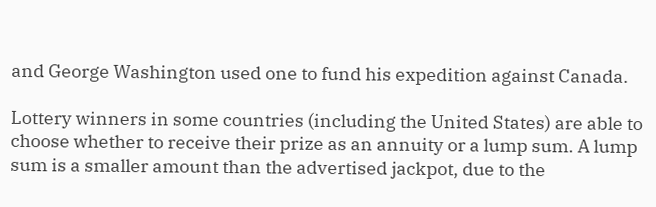and George Washington used one to fund his expedition against Canada.

Lottery winners in some countries (including the United States) are able to choose whether to receive their prize as an annuity or a lump sum. A lump sum is a smaller amount than the advertised jackpot, due to the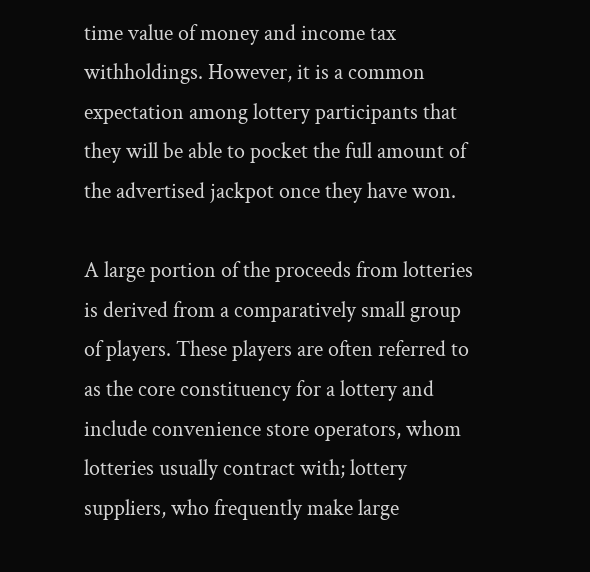time value of money and income tax withholdings. However, it is a common expectation among lottery participants that they will be able to pocket the full amount of the advertised jackpot once they have won.

A large portion of the proceeds from lotteries is derived from a comparatively small group of players. These players are often referred to as the core constituency for a lottery and include convenience store operators, whom lotteries usually contract with; lottery suppliers, who frequently make large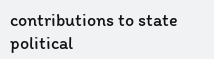contributions to state political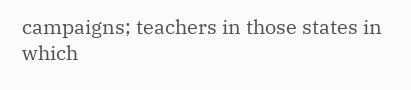campaigns; teachers in those states in which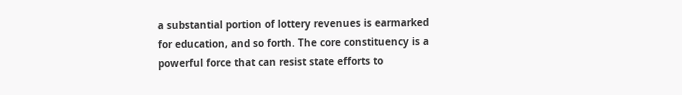a substantial portion of lottery revenues is earmarked for education, and so forth. The core constituency is a powerful force that can resist state efforts to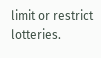limit or restrict lotteries.